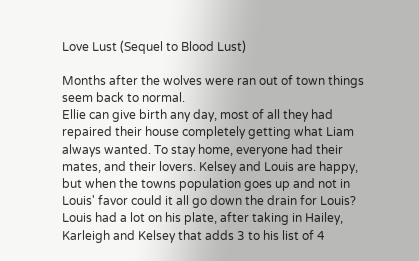Love Lust (Sequel to Blood Lust)

Months after the wolves were ran out of town things seem back to normal.
Ellie can give birth any day, most of all they had repaired their house completely getting what Liam always wanted. To stay home, everyone had their mates, and their lovers. Kelsey and Louis are happy, but when the towns population goes up and not in Louis' favor could it all go down the drain for Louis? Louis had a lot on his plate, after taking in Hailey, Karleigh and Kelsey that adds 3 to his list of 4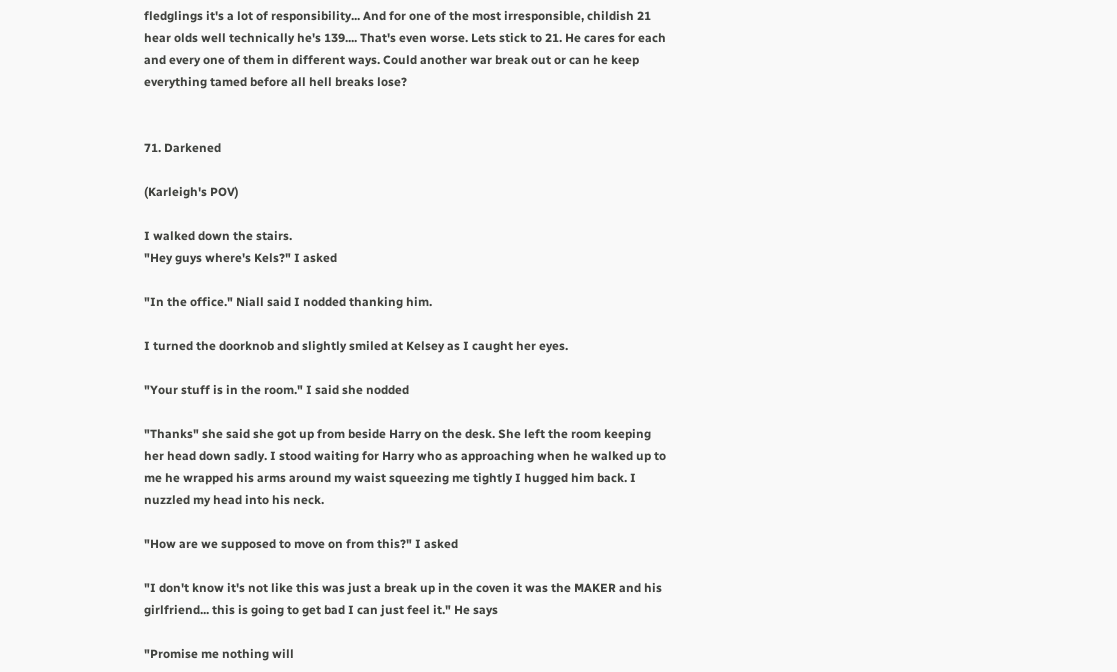fledglings it's a lot of responsibility... And for one of the most irresponsible, childish 21 hear olds well technically he's 139.... That's even worse. Lets stick to 21. He cares for each and every one of them in different ways. Could another war break out or can he keep everything tamed before all hell breaks lose?


71. Darkened

(Karleigh's POV)

I walked down the stairs.
"Hey guys where's Kels?" I asked

"In the office." Niall said I nodded thanking him.

I turned the doorknob and slightly smiled at Kelsey as I caught her eyes.

"Your stuff is in the room." I said she nodded

"Thanks" she said she got up from beside Harry on the desk. She left the room keeping her head down sadly. I stood waiting for Harry who as approaching when he walked up to me he wrapped his arms around my waist squeezing me tightly I hugged him back. I nuzzled my head into his neck.

"How are we supposed to move on from this?" I asked

"I don't know it's not like this was just a break up in the coven it was the MAKER and his girlfriend... this is going to get bad I can just feel it." He says

"Promise me nothing will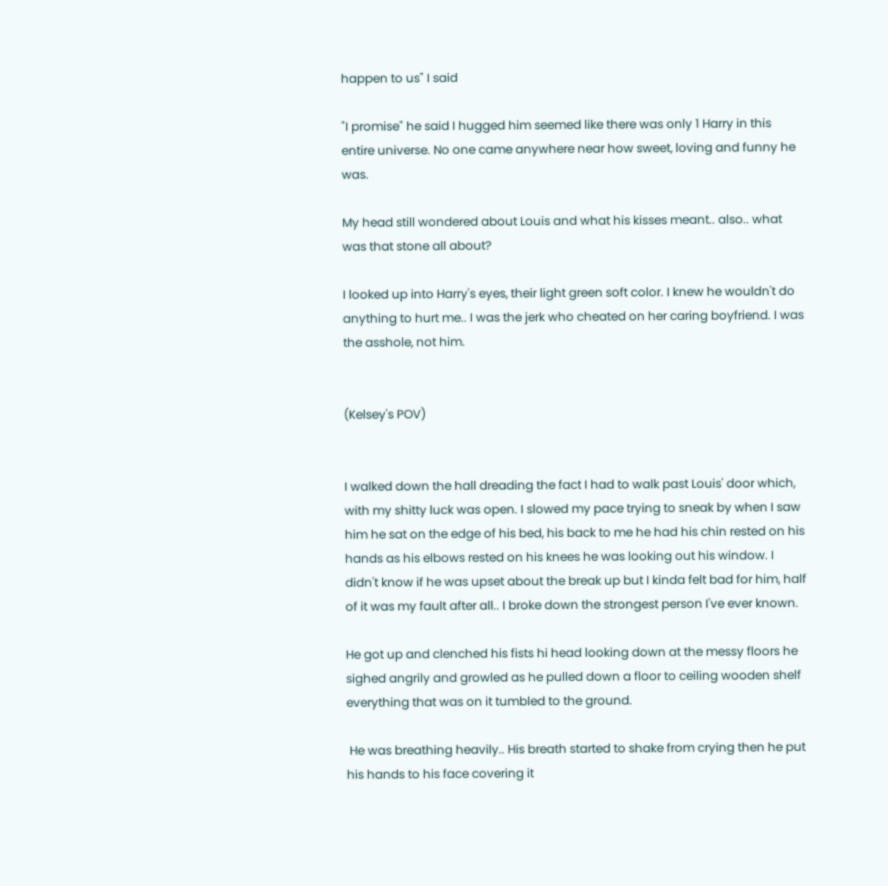happen to us" I said

"I promise" he said I hugged him seemed like there was only 1 Harry in this entire universe. No one came anywhere near how sweet, loving and funny he was.

My head still wondered about Louis and what his kisses meant.. also.. what was that stone all about?

I looked up into Harry's eyes, their light green soft color. I knew he wouldn't do anything to hurt me.. I was the jerk who cheated on her caring boyfriend. I was the asshole, not him.


(Kelsey's POV)


I walked down the hall dreading the fact I had to walk past Louis' door which, with my shitty luck was open. I slowed my pace trying to sneak by when I saw him he sat on the edge of his bed, his back to me he had his chin rested on his hands as his elbows rested on his knees he was looking out his window. I didn't know if he was upset about the break up but I kinda felt bad for him, half of it was my fault after all.. I broke down the strongest person I've ever known.

He got up and clenched his fists hi head looking down at the messy floors he sighed angrily and growled as he pulled down a floor to ceiling wooden shelf everything that was on it tumbled to the ground.

 He was breathing heavily.. His breath started to shake from crying then he put his hands to his face covering it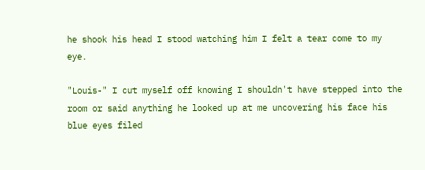he shook his head I stood watching him I felt a tear come to my eye.

"Louis-" I cut myself off knowing I shouldn't have stepped into the room or said anything he looked up at me uncovering his face his blue eyes filed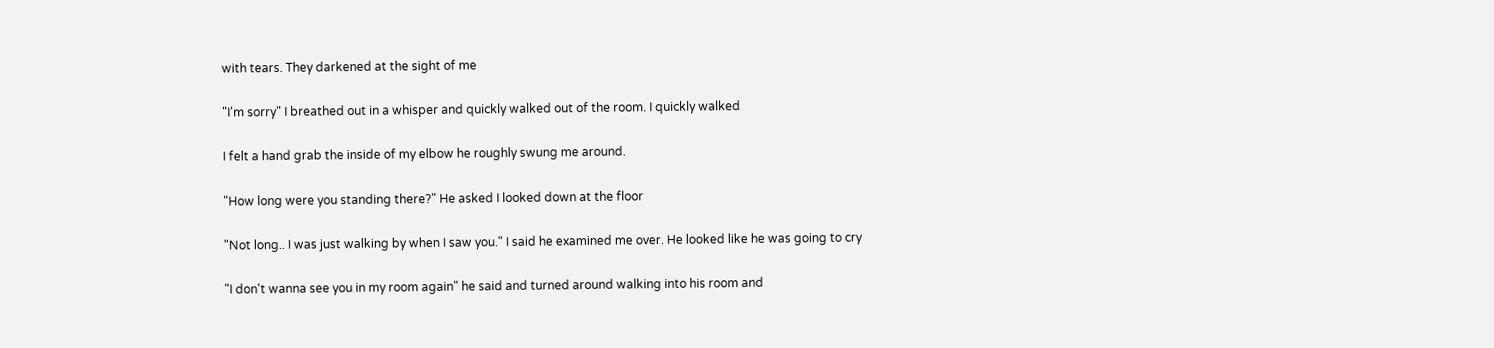with tears. They darkened at the sight of me

"I'm sorry" I breathed out in a whisper and quickly walked out of the room. I quickly walked

I felt a hand grab the inside of my elbow he roughly swung me around.

"How long were you standing there?" He asked I looked down at the floor

"Not long.. I was just walking by when I saw you." I said he examined me over. He looked like he was going to cry

"I don't wanna see you in my room again" he said and turned around walking into his room and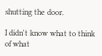shutting the door.

I didn't know what to think of what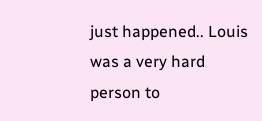just happened.. Louis was a very hard person to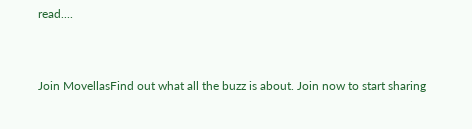read....


Join MovellasFind out what all the buzz is about. Join now to start sharing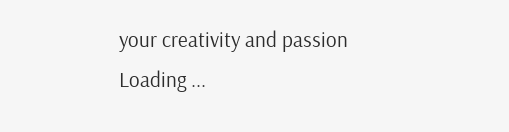your creativity and passion
Loading ...